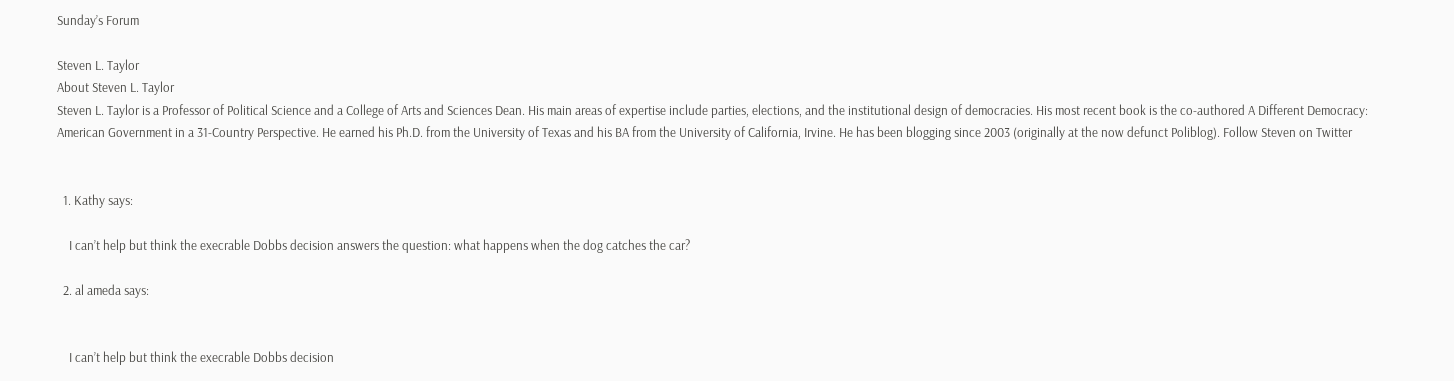Sunday’s Forum

Steven L. Taylor
About Steven L. Taylor
Steven L. Taylor is a Professor of Political Science and a College of Arts and Sciences Dean. His main areas of expertise include parties, elections, and the institutional design of democracies. His most recent book is the co-authored A Different Democracy: American Government in a 31-Country Perspective. He earned his Ph.D. from the University of Texas and his BA from the University of California, Irvine. He has been blogging since 2003 (originally at the now defunct Poliblog). Follow Steven on Twitter


  1. Kathy says:

    I can’t help but think the execrable Dobbs decision answers the question: what happens when the dog catches the car?

  2. al ameda says:


    I can’t help but think the execrable Dobbs decision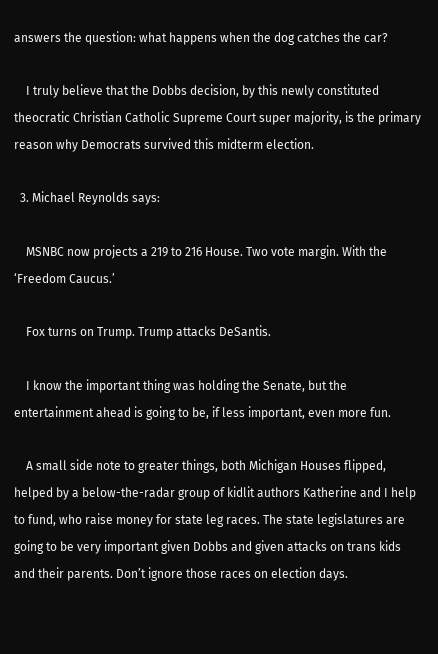answers the question: what happens when the dog catches the car?

    I truly believe that the Dobbs decision, by this newly constituted theocratic Christian Catholic Supreme Court super majority, is the primary reason why Democrats survived this midterm election.

  3. Michael Reynolds says:

    MSNBC now projects a 219 to 216 House. Two vote margin. With the ‘Freedom Caucus.’

    Fox turns on Trump. Trump attacks DeSantis.

    I know the important thing was holding the Senate, but the entertainment ahead is going to be, if less important, even more fun.

    A small side note to greater things, both Michigan Houses flipped, helped by a below-the-radar group of kidlit authors Katherine and I help to fund, who raise money for state leg races. The state legislatures are going to be very important given Dobbs and given attacks on trans kids and their parents. Don’t ignore those races on election days.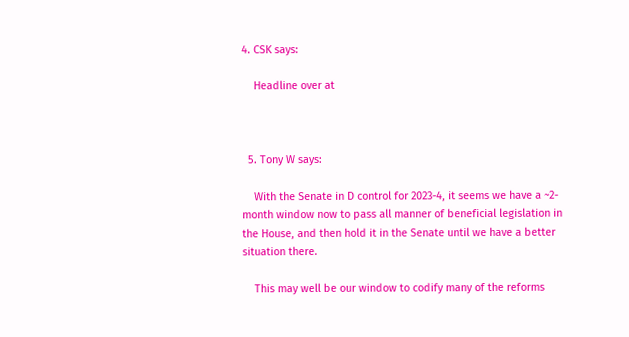4. CSK says:

    Headline over at



  5. Tony W says:

    With the Senate in D control for 2023-4, it seems we have a ~2-month window now to pass all manner of beneficial legislation in the House, and then hold it in the Senate until we have a better situation there.

    This may well be our window to codify many of the reforms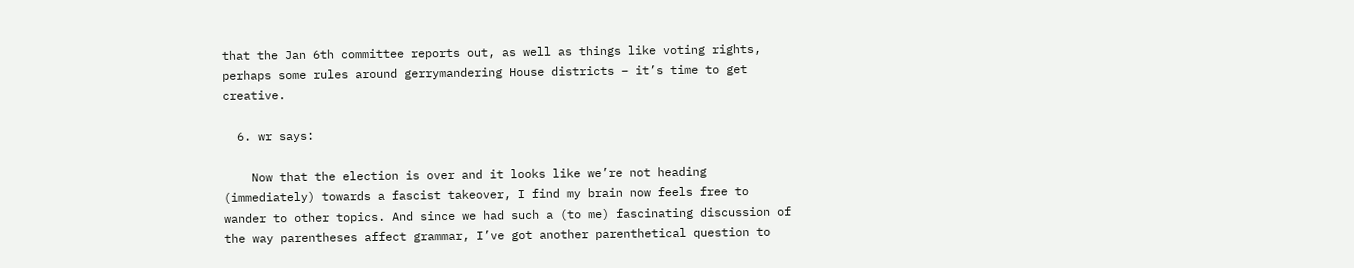that the Jan 6th committee reports out, as well as things like voting rights, perhaps some rules around gerrymandering House districts – it’s time to get creative.

  6. wr says:

    Now that the election is over and it looks like we’re not heading (immediately) towards a fascist takeover, I find my brain now feels free to wander to other topics. And since we had such a (to me) fascinating discussion of the way parentheses affect grammar, I’ve got another parenthetical question to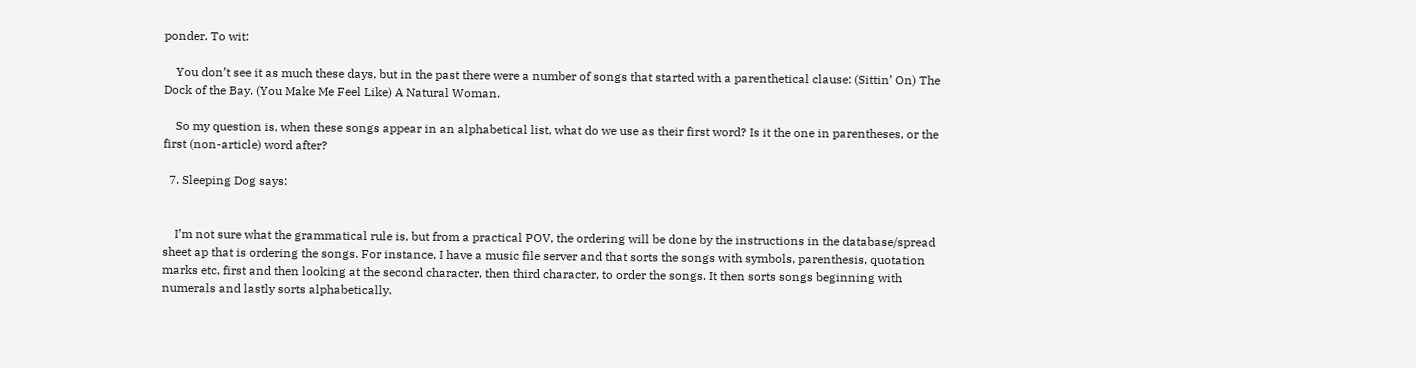ponder. To wit:

    You don’t see it as much these days, but in the past there were a number of songs that started with a parenthetical clause: (Sittin’ On) The Dock of the Bay. (You Make Me Feel Like) A Natural Woman.

    So my question is, when these songs appear in an alphabetical list, what do we use as their first word? Is it the one in parentheses, or the first (non-article) word after?

  7. Sleeping Dog says:


    I’m not sure what the grammatical rule is, but from a practical POV, the ordering will be done by the instructions in the database/spread sheet ap that is ordering the songs. For instance, I have a music file server and that sorts the songs with symbols, parenthesis, quotation marks etc, first and then looking at the second character, then third character, to order the songs. It then sorts songs beginning with numerals and lastly sorts alphabetically.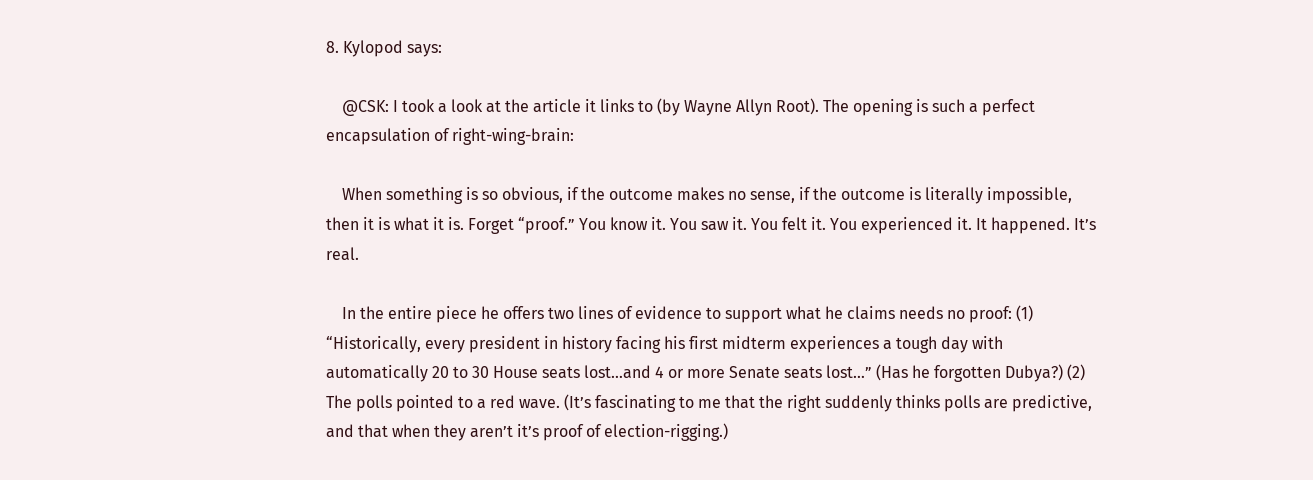8. Kylopod says:

    @CSK: I took a look at the article it links to (by Wayne Allyn Root). The opening is such a perfect encapsulation of right-wing-brain:

    When something is so obvious, if the outcome makes no sense, if the outcome is literally impossible, then it is what it is. Forget “proof.” You know it. You saw it. You felt it. You experienced it. It happened. It’s real.

    In the entire piece he offers two lines of evidence to support what he claims needs no proof: (1) “Historically, every president in history facing his first midterm experiences a tough day with automatically 20 to 30 House seats lost…and 4 or more Senate seats lost…” (Has he forgotten Dubya?) (2) The polls pointed to a red wave. (It’s fascinating to me that the right suddenly thinks polls are predictive, and that when they aren’t it’s proof of election-rigging.)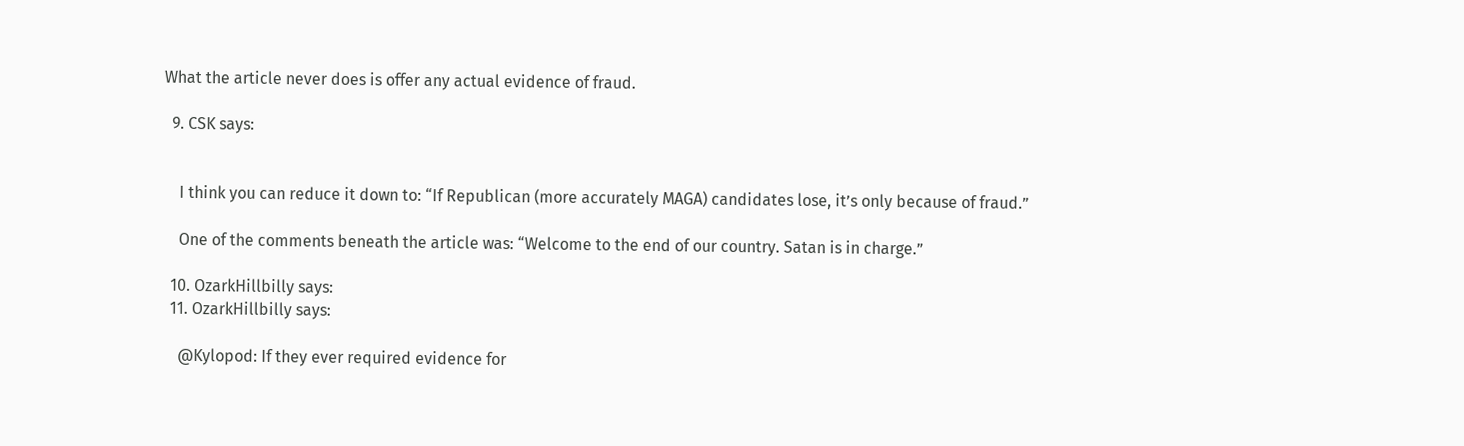What the article never does is offer any actual evidence of fraud.

  9. CSK says:


    I think you can reduce it down to: “If Republican (more accurately MAGA) candidates lose, it’s only because of fraud.”

    One of the comments beneath the article was: “Welcome to the end of our country. Satan is in charge.”

  10. OzarkHillbilly says:
  11. OzarkHillbilly says:

    @Kylopod: If they ever required evidence for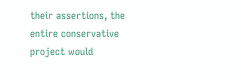their assertions, the entire conservative project would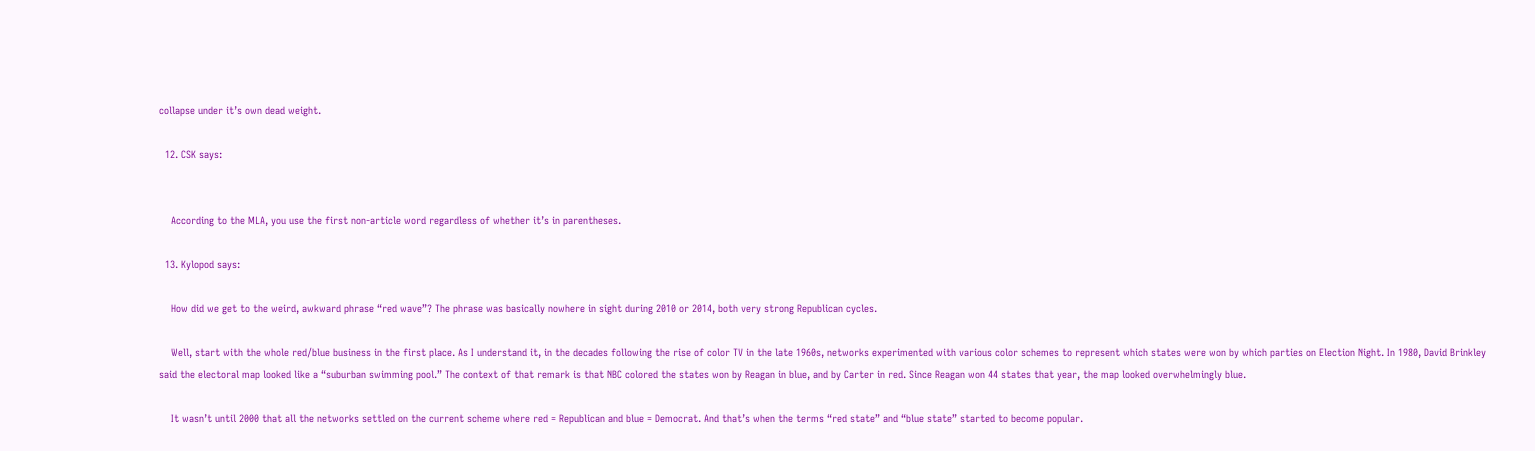collapse under it’s own dead weight.

  12. CSK says:


    According to the MLA, you use the first non-article word regardless of whether it’s in parentheses.

  13. Kylopod says:

    How did we get to the weird, awkward phrase “red wave”? The phrase was basically nowhere in sight during 2010 or 2014, both very strong Republican cycles.

    Well, start with the whole red/blue business in the first place. As I understand it, in the decades following the rise of color TV in the late 1960s, networks experimented with various color schemes to represent which states were won by which parties on Election Night. In 1980, David Brinkley said the electoral map looked like a “suburban swimming pool.” The context of that remark is that NBC colored the states won by Reagan in blue, and by Carter in red. Since Reagan won 44 states that year, the map looked overwhelmingly blue.

    It wasn’t until 2000 that all the networks settled on the current scheme where red = Republican and blue = Democrat. And that’s when the terms “red state” and “blue state” started to become popular.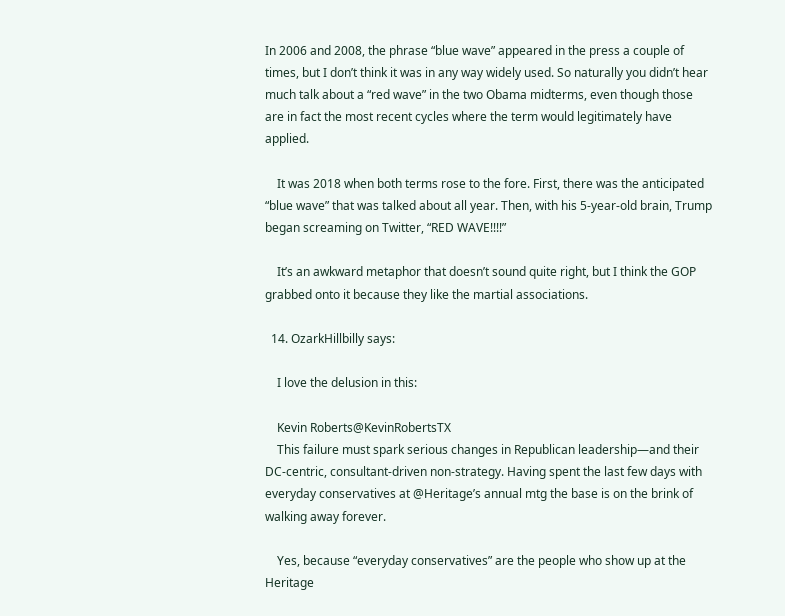In 2006 and 2008, the phrase “blue wave” appeared in the press a couple of times, but I don’t think it was in any way widely used. So naturally you didn’t hear much talk about a “red wave” in the two Obama midterms, even though those are in fact the most recent cycles where the term would legitimately have applied.

    It was 2018 when both terms rose to the fore. First, there was the anticipated “blue wave” that was talked about all year. Then, with his 5-year-old brain, Trump began screaming on Twitter, “RED WAVE!!!!”

    It’s an awkward metaphor that doesn’t sound quite right, but I think the GOP grabbed onto it because they like the martial associations.

  14. OzarkHillbilly says:

    I love the delusion in this:

    Kevin Roberts@KevinRobertsTX
    This failure must spark serious changes in Republican leadership—and their DC-centric, consultant-driven non-strategy. Having spent the last few days with everyday conservatives at @Heritage’s annual mtg the base is on the brink of walking away forever.

    Yes, because “everyday conservatives” are the people who show up at the Heritage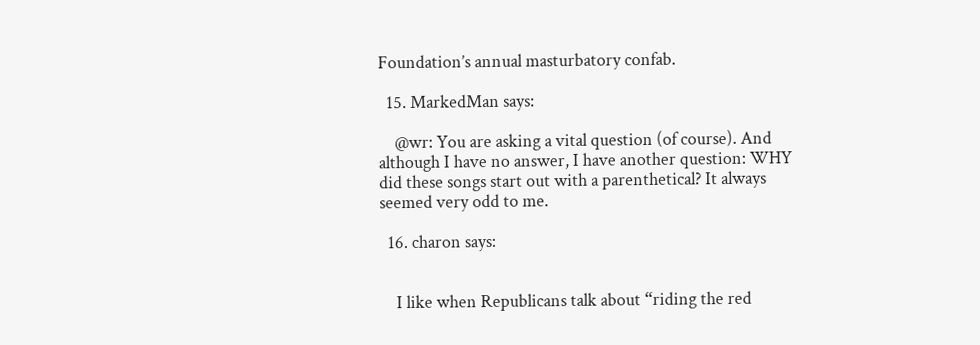Foundation’s annual masturbatory confab.

  15. MarkedMan says:

    @wr: You are asking a vital question (of course). And although I have no answer, I have another question: WHY did these songs start out with a parenthetical? It always seemed very odd to me.

  16. charon says:


    I like when Republicans talk about “riding the red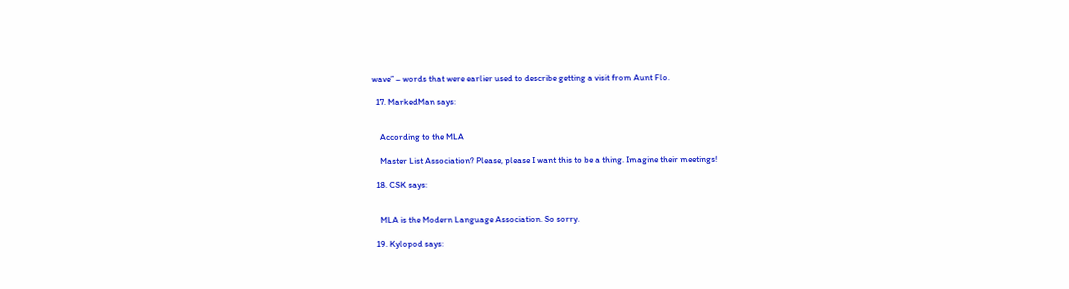wave” – words that were earlier used to describe getting a visit from Aunt Flo.

  17. MarkedMan says:


    According to the MLA

    Master List Association? Please, please I want this to be a thing. Imagine their meetings!

  18. CSK says:


    MLA is the Modern Language Association. So sorry.

  19. Kylopod says: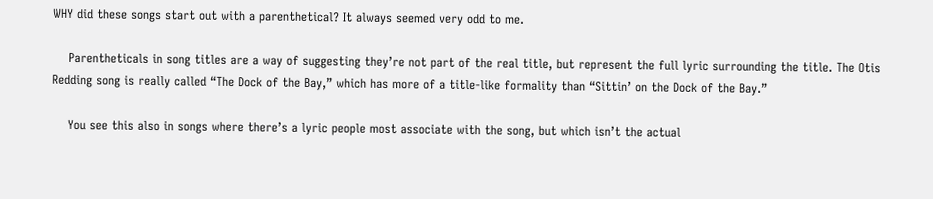WHY did these songs start out with a parenthetical? It always seemed very odd to me.

    Parentheticals in song titles are a way of suggesting they’re not part of the real title, but represent the full lyric surrounding the title. The Otis Redding song is really called “The Dock of the Bay,” which has more of a title-like formality than “Sittin’ on the Dock of the Bay.”

    You see this also in songs where there’s a lyric people most associate with the song, but which isn’t the actual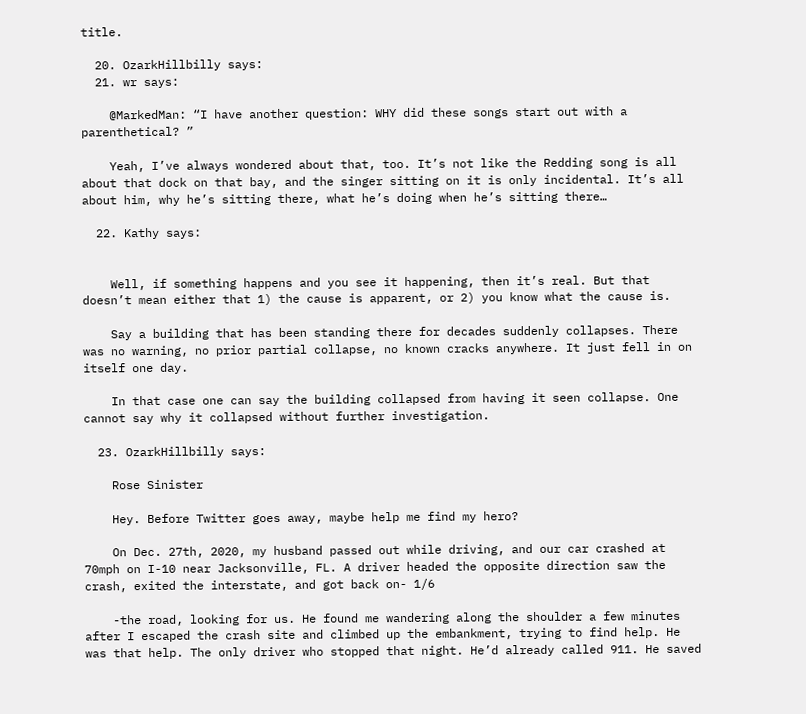title.

  20. OzarkHillbilly says:
  21. wr says:

    @MarkedMan: “I have another question: WHY did these songs start out with a parenthetical? ”

    Yeah, I’ve always wondered about that, too. It’s not like the Redding song is all about that dock on that bay, and the singer sitting on it is only incidental. It’s all about him, why he’s sitting there, what he’s doing when he’s sitting there…

  22. Kathy says:


    Well, if something happens and you see it happening, then it’s real. But that doesn’t mean either that 1) the cause is apparent, or 2) you know what the cause is.

    Say a building that has been standing there for decades suddenly collapses. There was no warning, no prior partial collapse, no known cracks anywhere. It just fell in on itself one day.

    In that case one can say the building collapsed from having it seen collapse. One cannot say why it collapsed without further investigation.

  23. OzarkHillbilly says:

    Rose Sinister

    Hey. Before Twitter goes away, maybe help me find my hero?

    On Dec. 27th, 2020, my husband passed out while driving, and our car crashed at 70mph on I-10 near Jacksonville, FL. A driver headed the opposite direction saw the crash, exited the interstate, and got back on- 1/6

    -the road, looking for us. He found me wandering along the shoulder a few minutes after I escaped the crash site and climbed up the embankment, trying to find help. He was that help. The only driver who stopped that night. He’d already called 911. He saved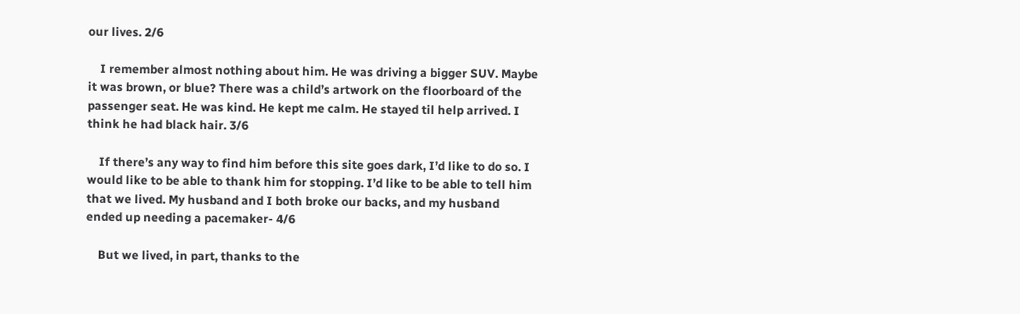our lives. 2/6

    I remember almost nothing about him. He was driving a bigger SUV. Maybe it was brown, or blue? There was a child’s artwork on the floorboard of the passenger seat. He was kind. He kept me calm. He stayed til help arrived. I think he had black hair. 3/6

    If there’s any way to find him before this site goes dark, I’d like to do so. I would like to be able to thank him for stopping. I’d like to be able to tell him that we lived. My husband and I both broke our backs, and my husband ended up needing a pacemaker- 4/6

    But we lived, in part, thanks to the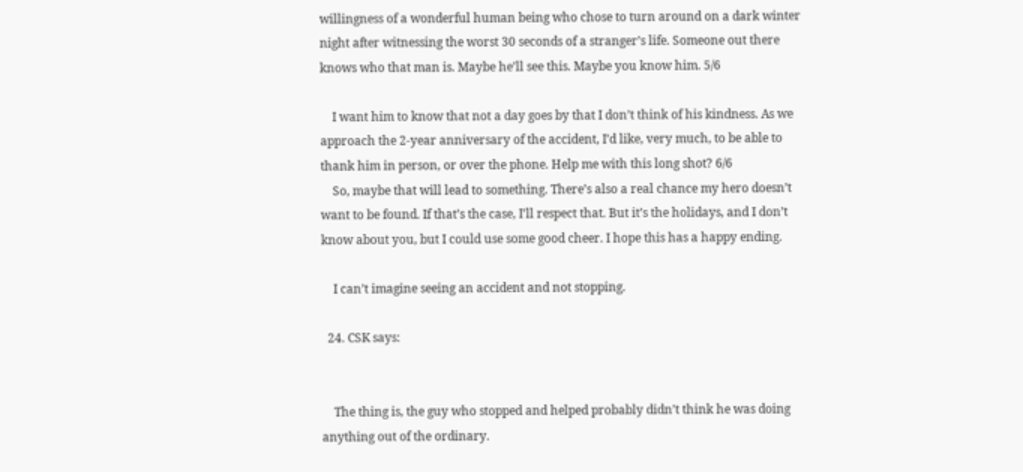willingness of a wonderful human being who chose to turn around on a dark winter night after witnessing the worst 30 seconds of a stranger’s life. Someone out there knows who that man is. Maybe he’ll see this. Maybe you know him. 5/6

    I want him to know that not a day goes by that I don’t think of his kindness. As we approach the 2-year anniversary of the accident, I’d like, very much, to be able to thank him in person, or over the phone. Help me with this long shot? 6/6
    So, maybe that will lead to something. There’s also a real chance my hero doesn’t want to be found. If that’s the case, I’ll respect that. But it’s the holidays, and I don’t know about you, but I could use some good cheer. I hope this has a happy ending.

    I can’t imagine seeing an accident and not stopping.

  24. CSK says:


    The thing is, the guy who stopped and helped probably didn’t think he was doing anything out of the ordinary.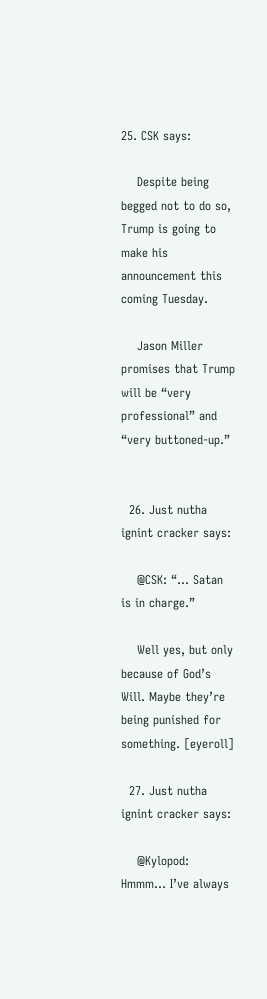25. CSK says:

    Despite being begged not to do so, Trump is going to make his announcement this coming Tuesday.

    Jason Miller promises that Trump will be “very professional” and “very buttoned-up.”


  26. Just nutha ignint cracker says:

    @CSK: “… Satan is in charge.”

    Well yes, but only because of God’s Will. Maybe they’re being punished for something. [eyeroll]

  27. Just nutha ignint cracker says:

    @Kylopod: Hmmm… I’ve always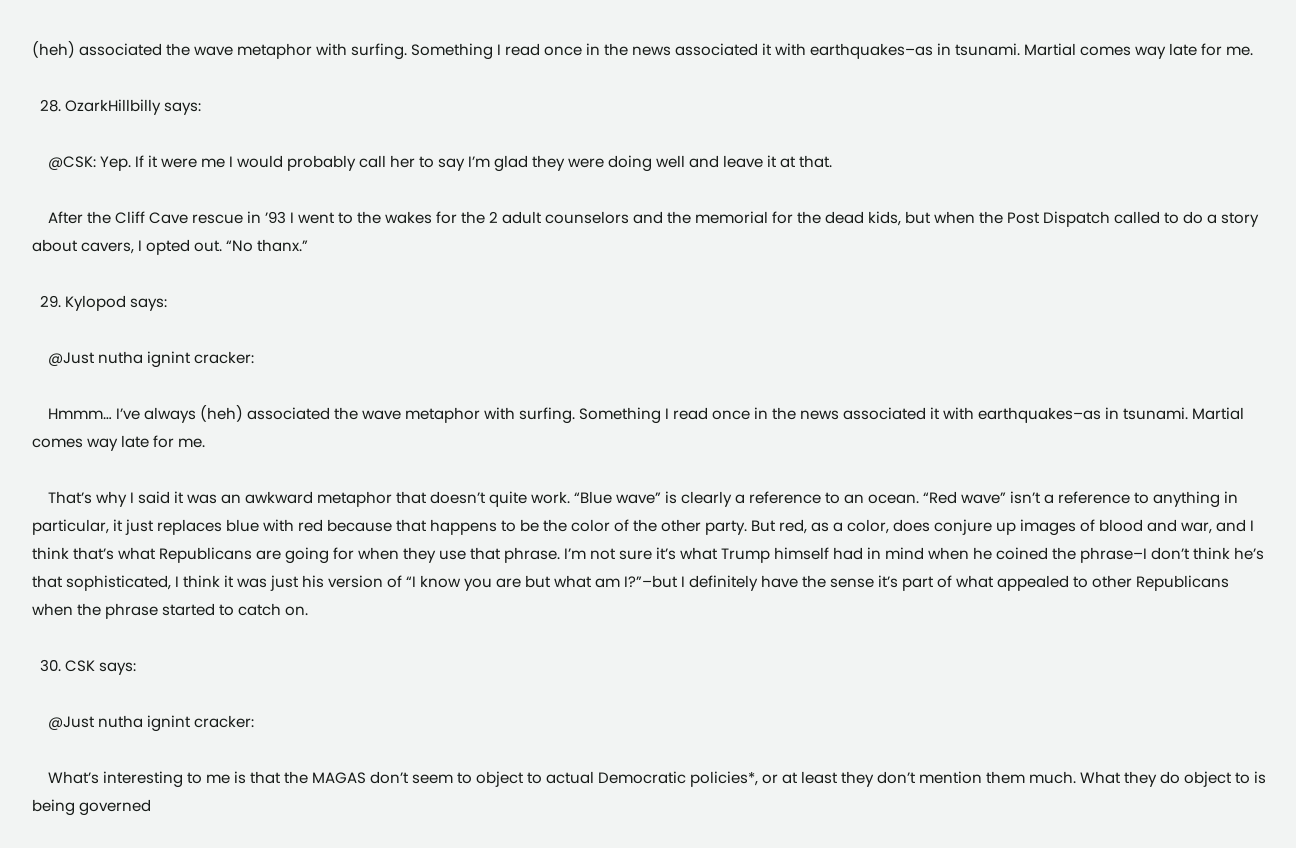(heh) associated the wave metaphor with surfing. Something I read once in the news associated it with earthquakes–as in tsunami. Martial comes way late for me.

  28. OzarkHillbilly says:

    @CSK: Yep. If it were me I would probably call her to say I’m glad they were doing well and leave it at that.

    After the Cliff Cave rescue in ’93 I went to the wakes for the 2 adult counselors and the memorial for the dead kids, but when the Post Dispatch called to do a story about cavers, I opted out. “No thanx.”

  29. Kylopod says:

    @Just nutha ignint cracker:

    Hmmm… I’ve always (heh) associated the wave metaphor with surfing. Something I read once in the news associated it with earthquakes–as in tsunami. Martial comes way late for me.

    That’s why I said it was an awkward metaphor that doesn’t quite work. “Blue wave” is clearly a reference to an ocean. “Red wave” isn’t a reference to anything in particular, it just replaces blue with red because that happens to be the color of the other party. But red, as a color, does conjure up images of blood and war, and I think that’s what Republicans are going for when they use that phrase. I’m not sure it’s what Trump himself had in mind when he coined the phrase–I don’t think he’s that sophisticated, I think it was just his version of “I know you are but what am I?”–but I definitely have the sense it’s part of what appealed to other Republicans when the phrase started to catch on.

  30. CSK says:

    @Just nutha ignint cracker:

    What’s interesting to me is that the MAGAS don’t seem to object to actual Democratic policies*, or at least they don’t mention them much. What they do object to is being governed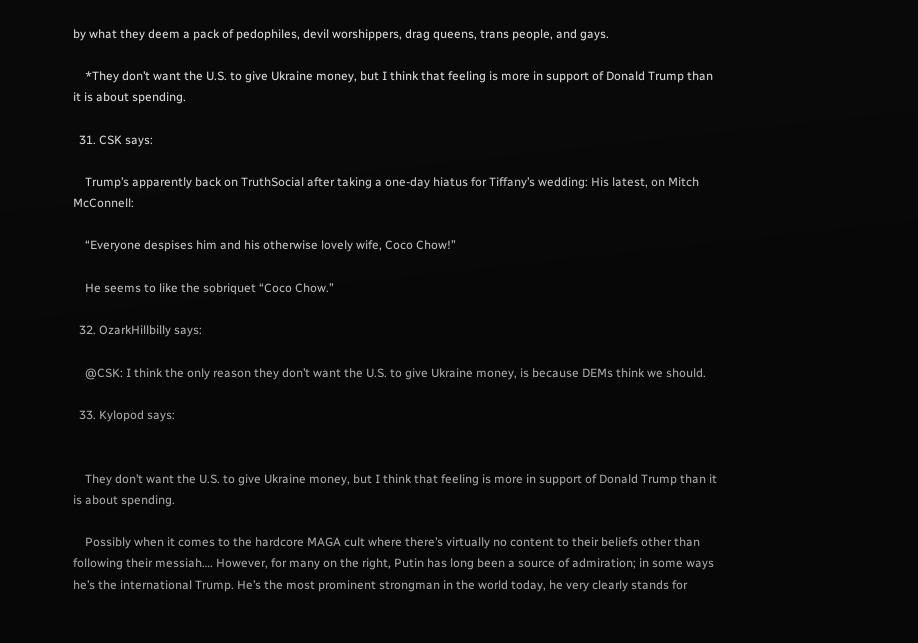by what they deem a pack of pedophiles, devil worshippers, drag queens, trans people, and gays.

    *They don’t want the U.S. to give Ukraine money, but I think that feeling is more in support of Donald Trump than it is about spending.

  31. CSK says:

    Trump’s apparently back on TruthSocial after taking a one-day hiatus for Tiffany’s wedding: His latest, on Mitch McConnell:

    “Everyone despises him and his otherwise lovely wife, Coco Chow!”

    He seems to like the sobriquet “Coco Chow.”

  32. OzarkHillbilly says:

    @CSK: I think the only reason they don’t want the U.S. to give Ukraine money, is because DEMs think we should.

  33. Kylopod says:


    They don’t want the U.S. to give Ukraine money, but I think that feeling is more in support of Donald Trump than it is about spending.

    Possibly when it comes to the hardcore MAGA cult where there’s virtually no content to their beliefs other than following their messiah…. However, for many on the right, Putin has long been a source of admiration; in some ways he’s the international Trump. He’s the most prominent strongman in the world today, he very clearly stands for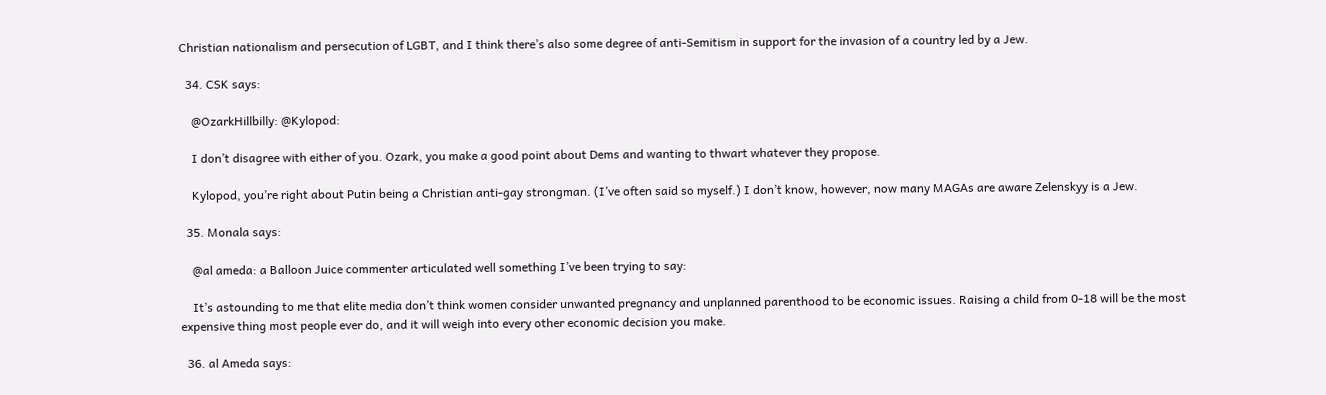Christian nationalism and persecution of LGBT, and I think there’s also some degree of anti-Semitism in support for the invasion of a country led by a Jew.

  34. CSK says:

    @OzarkHillbilly: @Kylopod:

    I don’t disagree with either of you. Ozark, you make a good point about Dems and wanting to thwart whatever they propose.

    Kylopod, you’re right about Putin being a Christian anti-gay strongman. (I’ve often said so myself.) I don’t know, however, now many MAGAs are aware Zelenskyy is a Jew.

  35. Monala says:

    @al ameda: a Balloon Juice commenter articulated well something I’ve been trying to say:

    It’s astounding to me that elite media don’t think women consider unwanted pregnancy and unplanned parenthood to be economic issues. Raising a child from 0-18 will be the most expensive thing most people ever do, and it will weigh into every other economic decision you make.

  36. al Ameda says: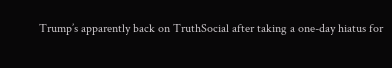Trump’s apparently back on TruthSocial after taking a one-day hiatus for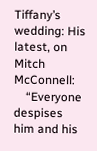Tiffany’s wedding: His latest, on Mitch McConnell:
    “Everyone despises him and his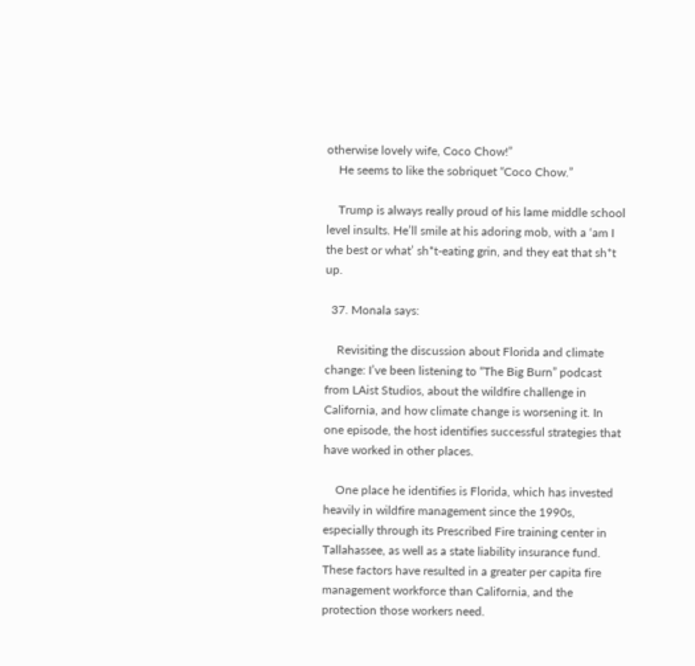otherwise lovely wife, Coco Chow!”
    He seems to like the sobriquet “Coco Chow.”

    Trump is always really proud of his lame middle school level insults. He’ll smile at his adoring mob, with a ‘am I the best or what’ sh*t-eating grin, and they eat that sh*t up.

  37. Monala says:

    Revisiting the discussion about Florida and climate change: I’ve been listening to “The Big Burn” podcast from LAist Studios, about the wildfire challenge in California, and how climate change is worsening it. In one episode, the host identifies successful strategies that have worked in other places.

    One place he identifies is Florida, which has invested heavily in wildfire management since the 1990s, especially through its Prescribed Fire training center in Tallahassee, as well as a state liability insurance fund. These factors have resulted in a greater per capita fire management workforce than California, and the protection those workers need.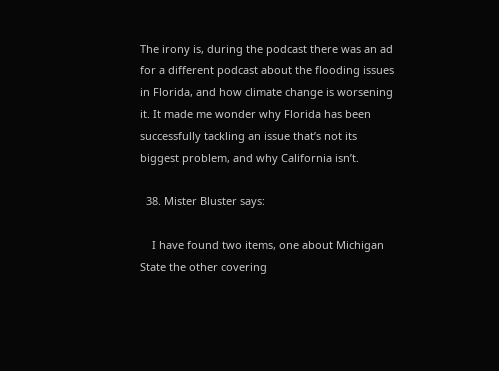The irony is, during the podcast there was an ad for a different podcast about the flooding issues in Florida, and how climate change is worsening it. It made me wonder why Florida has been successfully tackling an issue that’s not its biggest problem, and why California isn’t.

  38. Mister Bluster says:

    I have found two items, one about Michigan State the other covering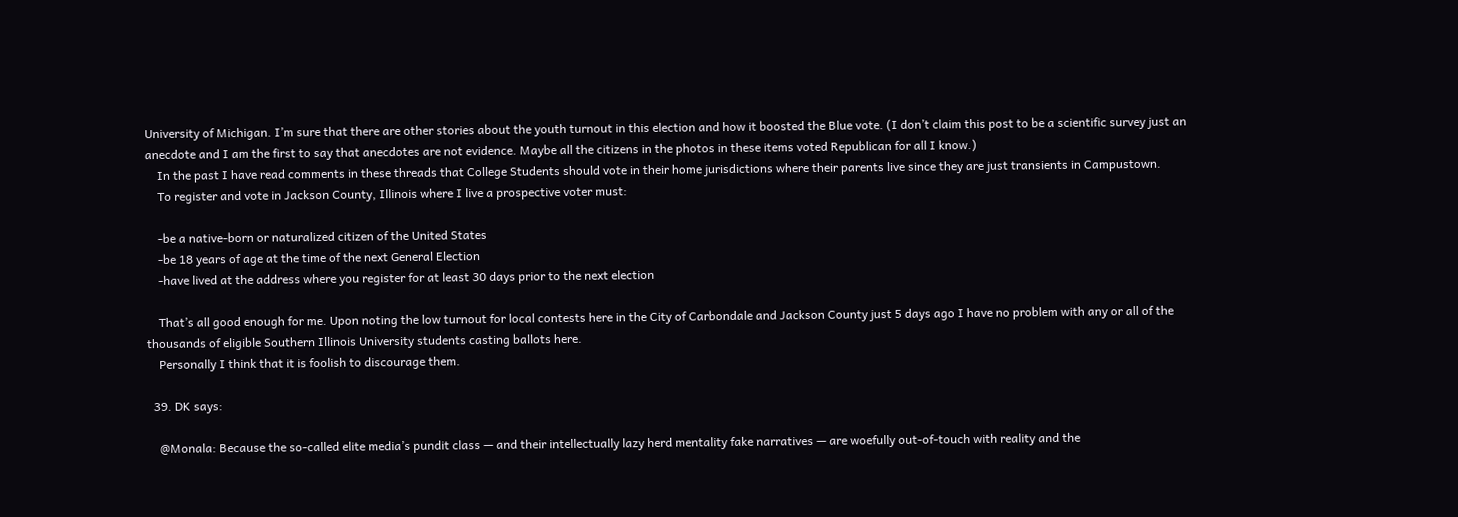University of Michigan. I’m sure that there are other stories about the youth turnout in this election and how it boosted the Blue vote. (I don’t claim this post to be a scientific survey just an anecdote and I am the first to say that anecdotes are not evidence. Maybe all the citizens in the photos in these items voted Republican for all I know.)
    In the past I have read comments in these threads that College Students should vote in their home jurisdictions where their parents live since they are just transients in Campustown.
    To register and vote in Jackson County, Illinois where I live a prospective voter must:

    -be a native-born or naturalized citizen of the United States
    -be 18 years of age at the time of the next General Election
    -have lived at the address where you register for at least 30 days prior to the next election

    That’s all good enough for me. Upon noting the low turnout for local contests here in the City of Carbondale and Jackson County just 5 days ago I have no problem with any or all of the thousands of eligible Southern Illinois University students casting ballots here.
    Personally I think that it is foolish to discourage them.

  39. DK says:

    @Monala: Because the so-called elite media’s pundit class — and their intellectually lazy herd mentality fake narratives — are woefully out-of-touch with reality and the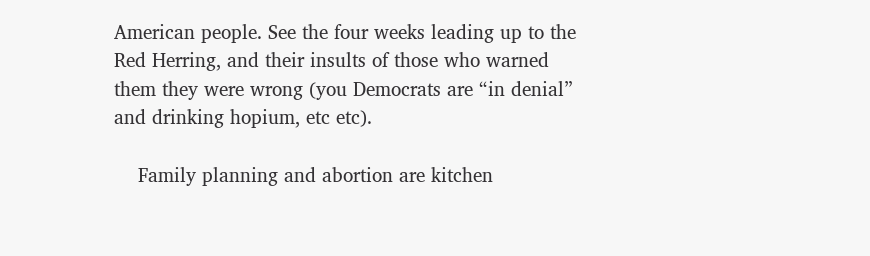American people. See the four weeks leading up to the Red Herring, and their insults of those who warned them they were wrong (you Democrats are “in denial” and drinking hopium, etc etc).

    Family planning and abortion are kitchen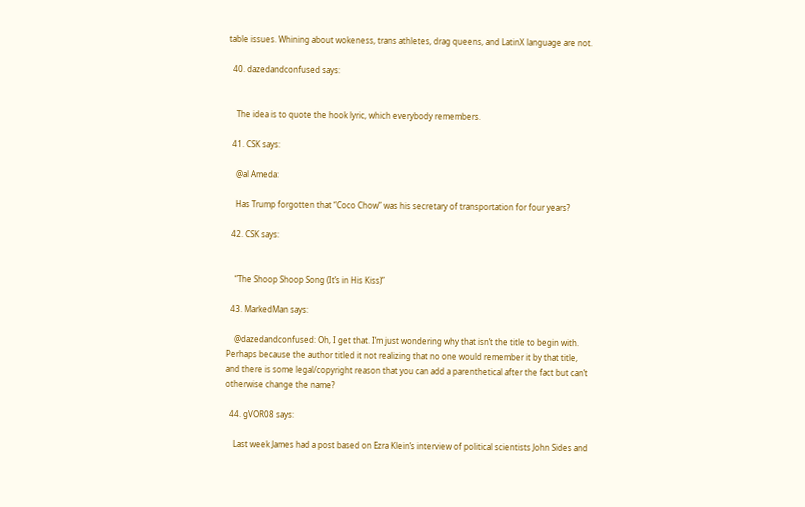table issues. Whining about wokeness, trans athletes, drag queens, and LatinX language are not.

  40. dazedandconfused says:


    The idea is to quote the hook lyric, which everybody remembers.

  41. CSK says:

    @al Ameda:

    Has Trump forgotten that “Coco Chow” was his secretary of transportation for four years?

  42. CSK says:


    “The Shoop Shoop Song (It’s in His Kiss)”

  43. MarkedMan says:

    @dazedandconfused: Oh, I get that. I’m just wondering why that isn’t the title to begin with. Perhaps because the author titled it not realizing that no one would remember it by that title, and there is some legal/copyright reason that you can add a parenthetical after the fact but can’t otherwise change the name?

  44. gVOR08 says:

    Last week James had a post based on Ezra Klein’s interview of political scientists John Sides and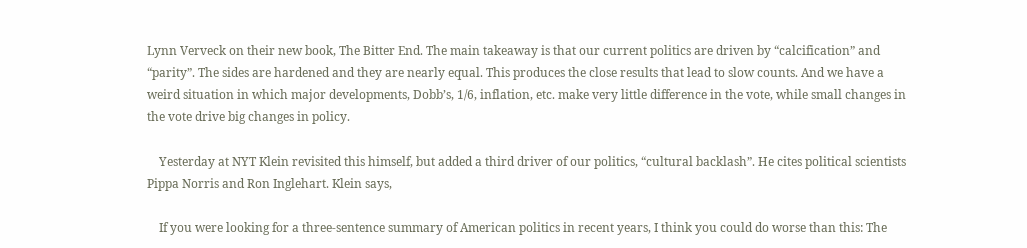Lynn Verveck on their new book, The Bitter End. The main takeaway is that our current politics are driven by “calcification” and “parity”. The sides are hardened and they are nearly equal. This produces the close results that lead to slow counts. And we have a weird situation in which major developments, Dobb’s, 1/6, inflation, etc. make very little difference in the vote, while small changes in the vote drive big changes in policy.

    Yesterday at NYT Klein revisited this himself, but added a third driver of our politics, “cultural backlash”. He cites political scientists Pippa Norris and Ron Inglehart. Klein says,

    If you were looking for a three-sentence summary of American politics in recent years, I think you could do worse than this: The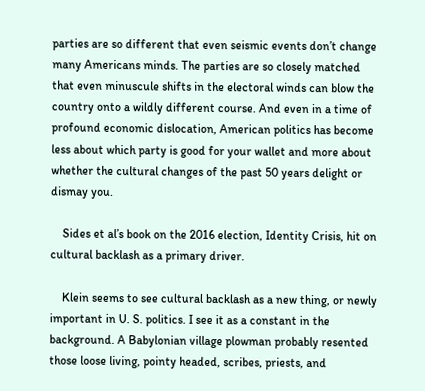parties are so different that even seismic events don’t change many Americans minds. The parties are so closely matched that even minuscule shifts in the electoral winds can blow the country onto a wildly different course. And even in a time of profound economic dislocation, American politics has become less about which party is good for your wallet and more about whether the cultural changes of the past 50 years delight or dismay you.

    Sides et al’s book on the 2016 election, Identity Crisis, hit on cultural backlash as a primary driver.

    Klein seems to see cultural backlash as a new thing, or newly important in U. S. politics. I see it as a constant in the background. A Babylonian village plowman probably resented those loose living, pointy headed, scribes, priests, and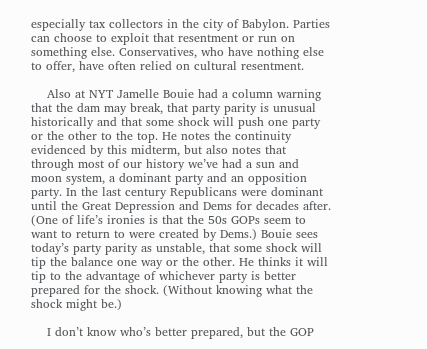especially tax collectors in the city of Babylon. Parties can choose to exploit that resentment or run on something else. Conservatives, who have nothing else to offer, have often relied on cultural resentment.

    Also at NYT Jamelle Bouie had a column warning that the dam may break, that party parity is unusual historically and that some shock will push one party or the other to the top. He notes the continuity evidenced by this midterm, but also notes that through most of our history we’ve had a sun and moon system, a dominant party and an opposition party. In the last century Republicans were dominant until the Great Depression and Dems for decades after. (One of life’s ironies is that the 50s GOPs seem to want to return to were created by Dems.) Bouie sees today’s party parity as unstable, that some shock will tip the balance one way or the other. He thinks it will tip to the advantage of whichever party is better prepared for the shock. (Without knowing what the shock might be.)

    I don’t know who’s better prepared, but the GOP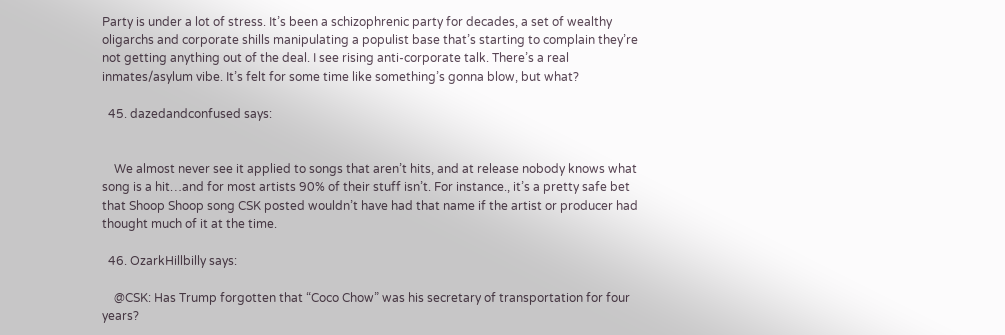Party is under a lot of stress. It’s been a schizophrenic party for decades, a set of wealthy oligarchs and corporate shills manipulating a populist base that’s starting to complain they’re not getting anything out of the deal. I see rising anti-corporate talk. There’s a real inmates/asylum vibe. It’s felt for some time like something’s gonna blow, but what?

  45. dazedandconfused says:


    We almost never see it applied to songs that aren’t hits, and at release nobody knows what song is a hit…and for most artists 90% of their stuff isn’t. For instance., it’s a pretty safe bet that Shoop Shoop song CSK posted wouldn’t have had that name if the artist or producer had thought much of it at the time.

  46. OzarkHillbilly says:

    @CSK: Has Trump forgotten that “Coco Chow” was his secretary of transportation for four years?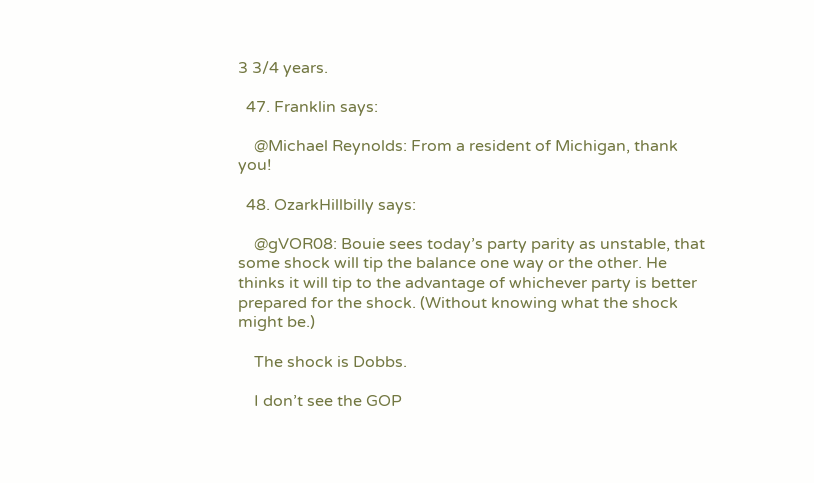3 3/4 years.

  47. Franklin says:

    @Michael Reynolds: From a resident of Michigan, thank you!

  48. OzarkHillbilly says:

    @gVOR08: Bouie sees today’s party parity as unstable, that some shock will tip the balance one way or the other. He thinks it will tip to the advantage of whichever party is better prepared for the shock. (Without knowing what the shock might be.)

    The shock is Dobbs.

    I don’t see the GOP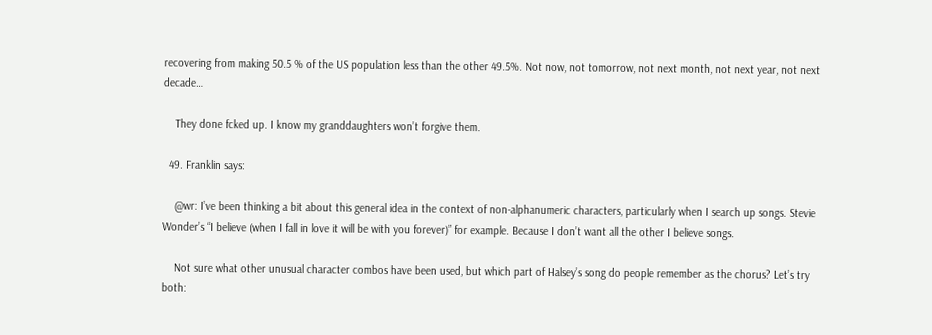recovering from making 50.5 % of the US population less than the other 49.5%. Not now, not tomorrow, not next month, not next year, not next decade…

    They done fcked up. I know my granddaughters won’t forgive them.

  49. Franklin says:

    @wr: I’ve been thinking a bit about this general idea in the context of non-alphanumeric characters, particularly when I search up songs. Stevie Wonder’s “I believe (when I fall in love it will be with you forever)” for example. Because I don’t want all the other I believe songs.

    Not sure what other unusual character combos have been used, but which part of Halsey’s song do people remember as the chorus? Let’s try both: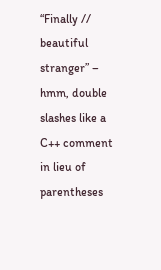“Finally // beautiful stranger” – hmm, double slashes like a C++ comment in lieu of parentheses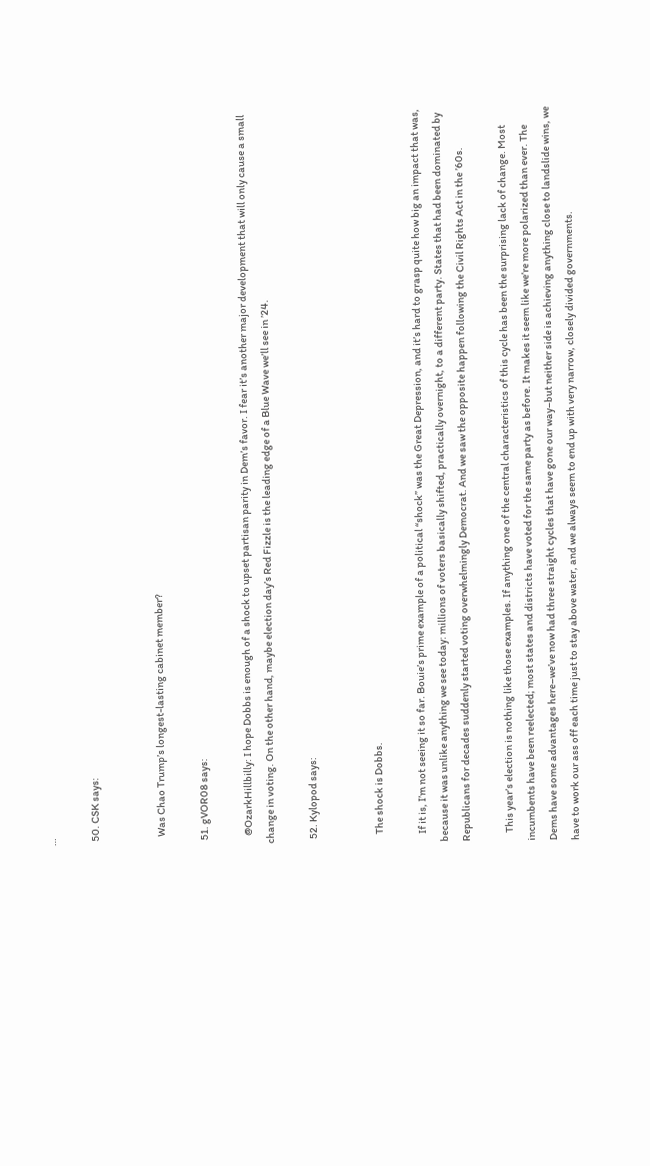…

  50. CSK says:


    Was Chao Trump’s longest-lasting cabinet member?

  51. gVOR08 says:

    @OzarkHillbilly: I hope Dobbs is enough of a shock to upset partisan parity in Dem’s favor. I fear it’s another major development that will only cause a small change in voting. On the other hand, maybe election day’s Red Fizzle is the leading edge of a Blue Wave we’ll see in ’24.

  52. Kylopod says:


    The shock is Dobbs.

    If it is, I’m not seeing it so far. Bouie’s prime example of a political “shock” was the Great Depression, and it’s hard to grasp quite how big an impact that was, because it was unlike anything we see today: millions of voters basically shifted, practically overnight, to a different party. States that had been dominated by Republicans for decades suddenly started voting overwhelmingly Democrat. And we saw the opposite happen following the Civil Rights Act in the ’60s.

    This year’s election is nothing like those examples. If anything one of the central characteristics of this cycle has been the surprising lack of change. Most incumbents have been reelected; most states and districts have voted for the same party as before. It makes it seem like we’re more polarized than ever. The Dems have some advantages here–we’ve now had three straight cycles that have gone our way–but neither side is achieving anything close to landslide wins, we have to work our ass off each time just to stay above water, and we always seem to end up with very narrow, closely divided governments.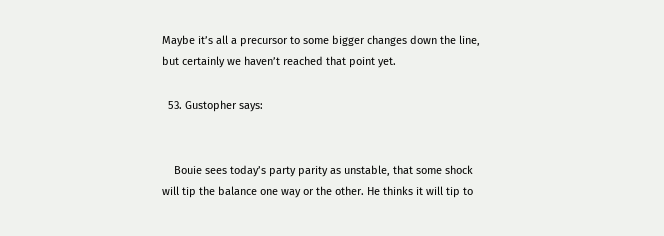Maybe it’s all a precursor to some bigger changes down the line, but certainly we haven’t reached that point yet.

  53. Gustopher says:


    Bouie sees today’s party parity as unstable, that some shock will tip the balance one way or the other. He thinks it will tip to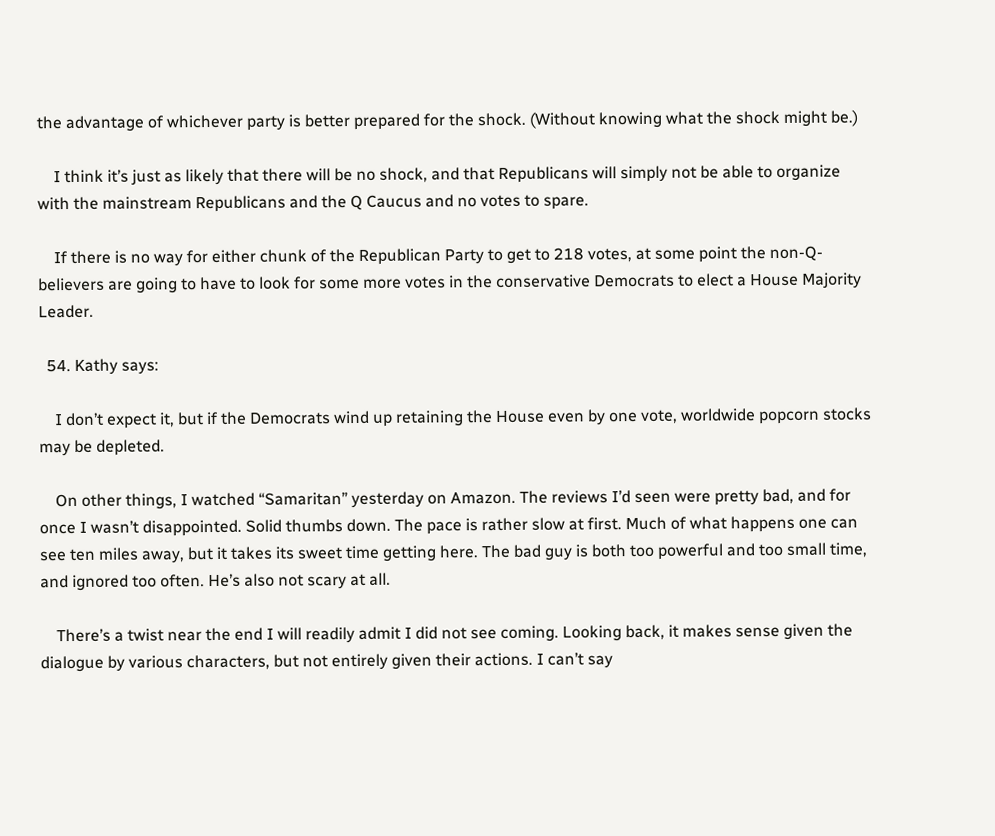the advantage of whichever party is better prepared for the shock. (Without knowing what the shock might be.)

    I think it’s just as likely that there will be no shock, and that Republicans will simply not be able to organize with the mainstream Republicans and the Q Caucus and no votes to spare.

    If there is no way for either chunk of the Republican Party to get to 218 votes, at some point the non-Q-believers are going to have to look for some more votes in the conservative Democrats to elect a House Majority Leader.

  54. Kathy says:

    I don’t expect it, but if the Democrats wind up retaining the House even by one vote, worldwide popcorn stocks may be depleted.

    On other things, I watched “Samaritan” yesterday on Amazon. The reviews I’d seen were pretty bad, and for once I wasn’t disappointed. Solid thumbs down. The pace is rather slow at first. Much of what happens one can see ten miles away, but it takes its sweet time getting here. The bad guy is both too powerful and too small time, and ignored too often. He’s also not scary at all.

    There’s a twist near the end I will readily admit I did not see coming. Looking back, it makes sense given the dialogue by various characters, but not entirely given their actions. I can’t say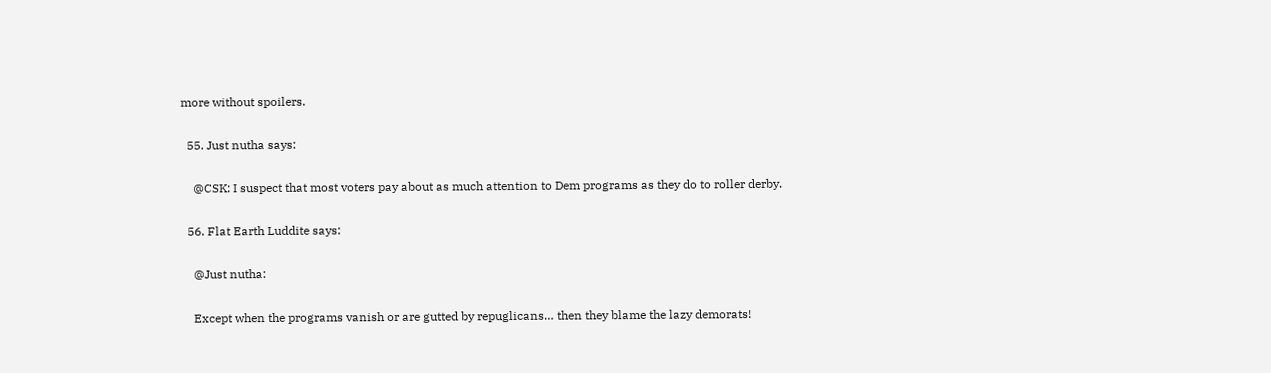more without spoilers.

  55. Just nutha says:

    @CSK: I suspect that most voters pay about as much attention to Dem programs as they do to roller derby.

  56. Flat Earth Luddite says:

    @Just nutha:

    Except when the programs vanish or are gutted by repuglicans… then they blame the lazy demorats!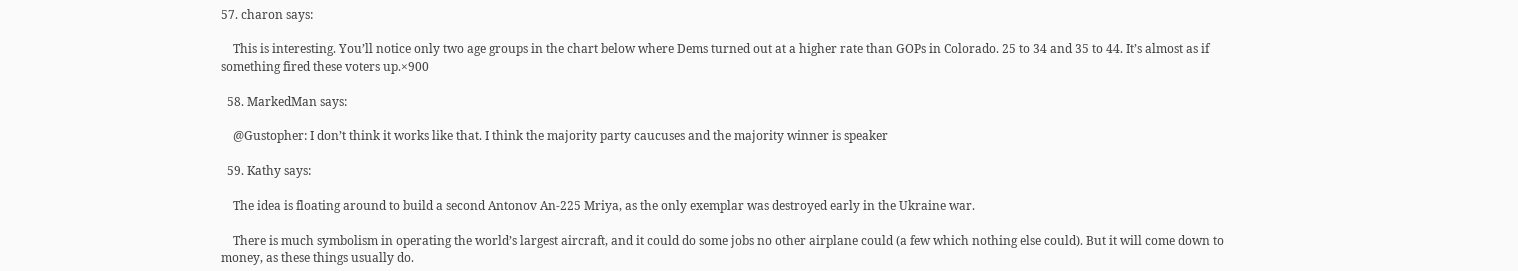57. charon says:

    This is interesting. You’ll notice only two age groups in the chart below where Dems turned out at a higher rate than GOPs in Colorado. 25 to 34 and 35 to 44. It’s almost as if something fired these voters up.×900

  58. MarkedMan says:

    @Gustopher: I don’t think it works like that. I think the majority party caucuses and the majority winner is speaker

  59. Kathy says:

    The idea is floating around to build a second Antonov An-225 Mriya, as the only exemplar was destroyed early in the Ukraine war.

    There is much symbolism in operating the world’s largest aircraft, and it could do some jobs no other airplane could (a few which nothing else could). But it will come down to money, as these things usually do.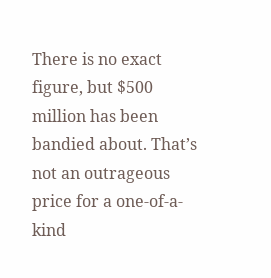There is no exact figure, but $500 million has been bandied about. That’s not an outrageous price for a one-of-a-kind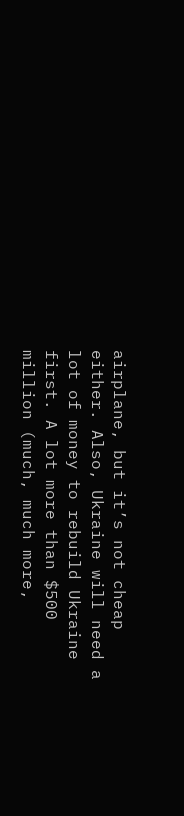airplane, but it’s not cheap either. Also, Ukraine will need a lot of money to rebuild Ukraine first. A lot more than $500 million (much, much more,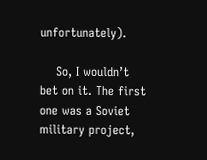unfortunately).

    So, I wouldn’t bet on it. The first one was a Soviet military project,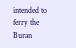intended to ferry the Buran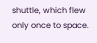shuttle, which flew only once to space.